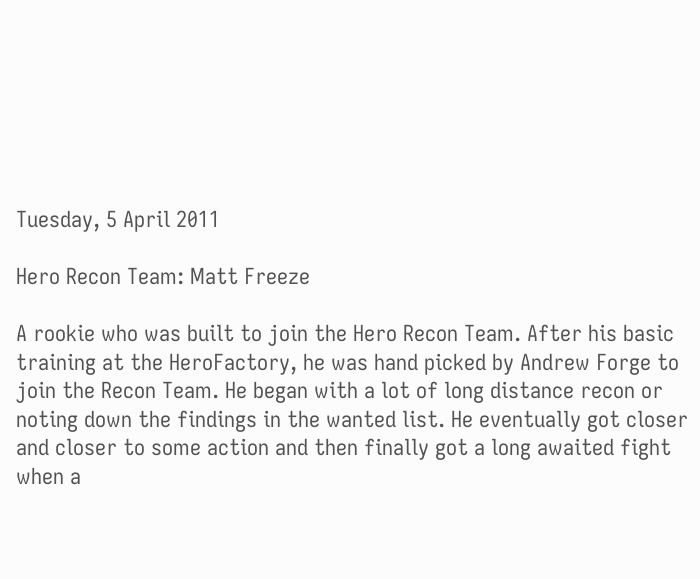Tuesday, 5 April 2011

Hero Recon Team: Matt Freeze

A rookie who was built to join the Hero Recon Team. After his basic training at the HeroFactory, he was hand picked by Andrew Forge to join the Recon Team. He began with a lot of long distance recon or noting down the findings in the wanted list. He eventually got closer and closer to some action and then finally got a long awaited fight when a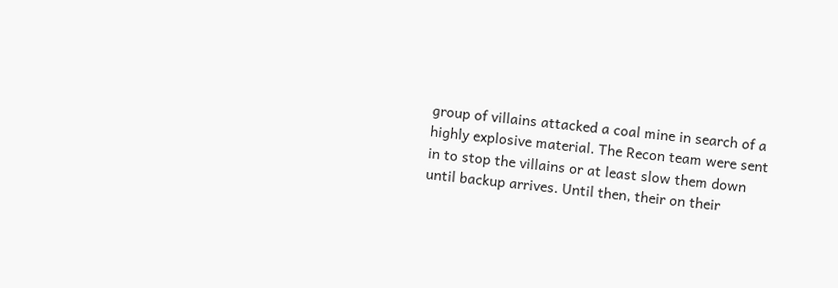group of villains attacked a coal mine in search of a highly explosive material. The Recon team were sent in to stop the villains or at least slow them down until backup arrives. Until then, their on their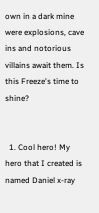own in a dark mine were explosions, cave ins and notorious villains await them. Is this Freeze's time to shine?


  1. Cool hero! My hero that I created is named Daniel x-ray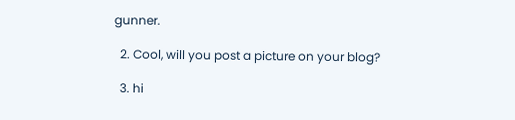gunner.

  2. Cool, will you post a picture on your blog?

  3. hi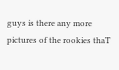guys is there any more pictures of the rookies thaT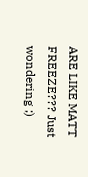ARE LIKE MATT FREEZE??? Just wondering ;)